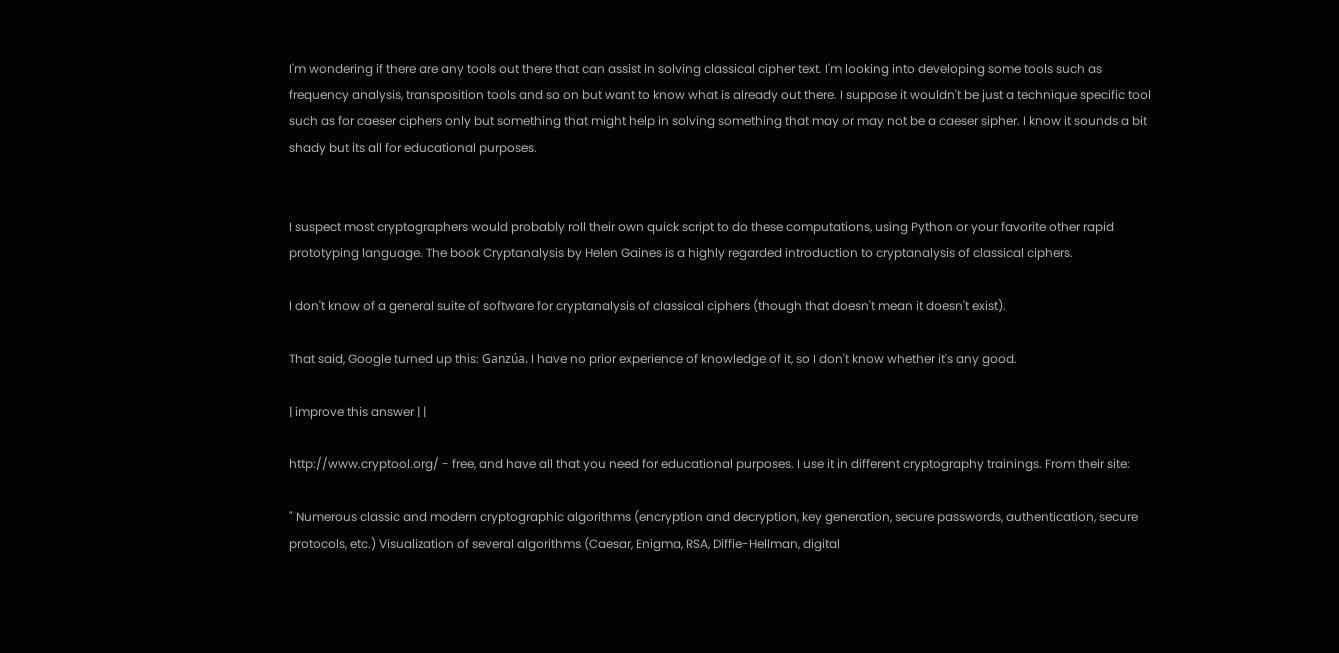I'm wondering if there are any tools out there that can assist in solving classical cipher text. I'm looking into developing some tools such as frequency analysis, transposition tools and so on but want to know what is already out there. I suppose it wouldn't be just a technique specific tool such as for caeser ciphers only but something that might help in solving something that may or may not be a caeser sipher. I know it sounds a bit shady but its all for educational purposes.


I suspect most cryptographers would probably roll their own quick script to do these computations, using Python or your favorite other rapid prototyping language. The book Cryptanalysis by Helen Gaines is a highly regarded introduction to cryptanalysis of classical ciphers.

I don't know of a general suite of software for cryptanalysis of classical ciphers (though that doesn't mean it doesn't exist).

That said, Google turned up this: Ganzúa. I have no prior experience of knowledge of it, so I don't know whether it's any good.

| improve this answer | |

http://www.cryptool.org/ - free, and have all that you need for educational purposes. I use it in different cryptography trainings. From their site:

" Numerous classic and modern cryptographic algorithms (encryption and decryption, key generation, secure passwords, authentication, secure protocols, etc.) Visualization of several algorithms (Caesar, Enigma, RSA, Diffie-Hellman, digital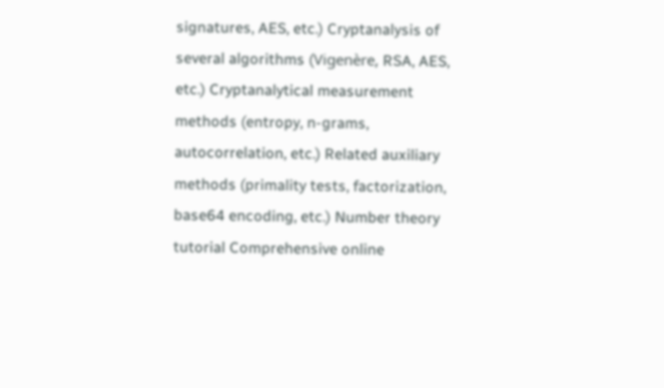signatures, AES, etc.) Cryptanalysis of several algorithms (Vigenère, RSA, AES, etc.) Cryptanalytical measurement methods (entropy, n-grams, autocorrelation, etc.) Related auxiliary methods (primality tests, factorization, base64 encoding, etc.) Number theory tutorial Comprehensive online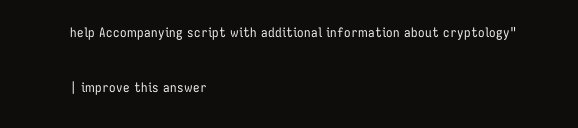help Accompanying script with additional information about cryptology"

| improve this answer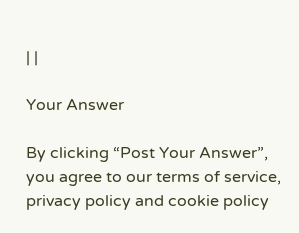| |

Your Answer

By clicking “Post Your Answer”, you agree to our terms of service, privacy policy and cookie policy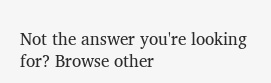Not the answer you're looking for? Browse other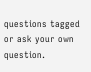questions tagged or ask your own question.